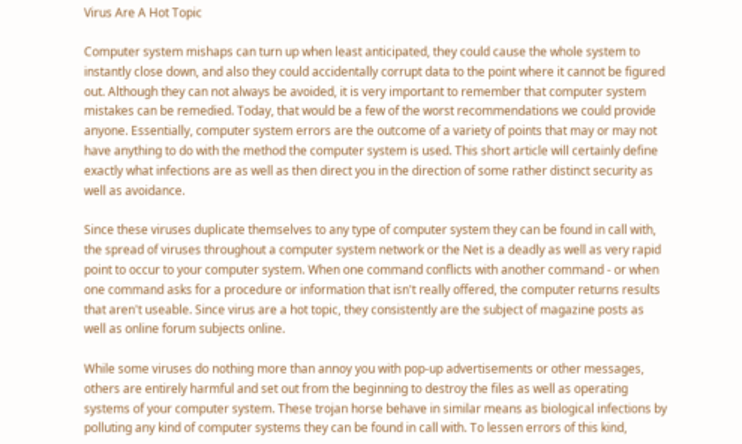Virus Are A Hot Topic

Computer system mishaps can turn up when least anticipated, they could cause the whole system to instantly close down, and also they could accidentally corrupt data to the point where it cannot be figured out. Although they can not always be avoided, it is very important to remember that computer system mistakes can be remedied. Today, that would be a few of the worst recommendations we could provide anyone. Essentially, computer system errors are the outcome of a variety of points that may or may not have anything to do with the method the computer system is used. This short article will certainly define exactly what infections are as well as then direct you in the direction of some rather distinct security as well as avoidance.

Since these viruses duplicate themselves to any type of computer system they can be found in call with, the spread of viruses throughout a computer system network or the Net is a deadly as well as very rapid point to occur to your computer system. When one command conflicts with another command - or when one command asks for a procedure or information that isn't really offered, the computer returns results that aren't useable. Since virus are a hot topic, they consistently are the subject of magazine posts as well as online forum subjects online.

While some viruses do nothing more than annoy you with pop-up advertisements or other messages, others are entirely harmful and set out from the beginning to destroy the files as well as operating systems of your computer system. These trojan horse behave in similar means as biological infections by polluting any kind of computer systems they can be found in call with. To lessen errors of this kind,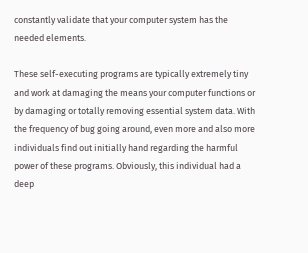constantly validate that your computer system has the needed elements.

These self-executing programs are typically extremely tiny and work at damaging the means your computer functions or by damaging or totally removing essential system data. With the frequency of bug going around, even more and also more individuals find out initially hand regarding the harmful power of these programs. Obviously, this individual had a deep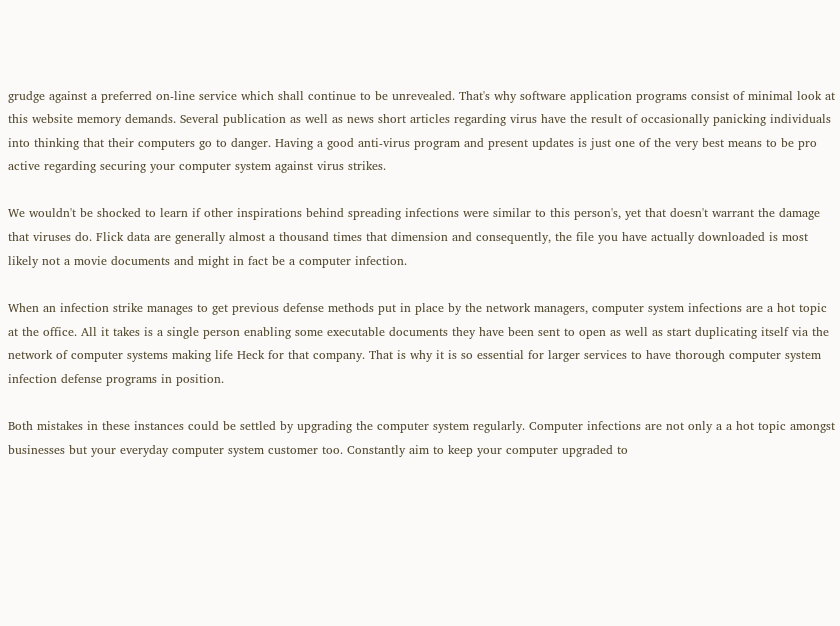grudge against a preferred on-line service which shall continue to be unrevealed. That's why software application programs consist of minimal look at this website memory demands. Several publication as well as news short articles regarding virus have the result of occasionally panicking individuals into thinking that their computers go to danger. Having a good anti-virus program and present updates is just one of the very best means to be pro active regarding securing your computer system against virus strikes.

We wouldn't be shocked to learn if other inspirations behind spreading infections were similar to this person's, yet that doesn't warrant the damage that viruses do. Flick data are generally almost a thousand times that dimension and consequently, the file you have actually downloaded is most likely not a movie documents and might in fact be a computer infection.

When an infection strike manages to get previous defense methods put in place by the network managers, computer system infections are a hot topic at the office. All it takes is a single person enabling some executable documents they have been sent to open as well as start duplicating itself via the network of computer systems making life Heck for that company. That is why it is so essential for larger services to have thorough computer system infection defense programs in position.

Both mistakes in these instances could be settled by upgrading the computer system regularly. Computer infections are not only a a hot topic amongst businesses but your everyday computer system customer too. Constantly aim to keep your computer upgraded to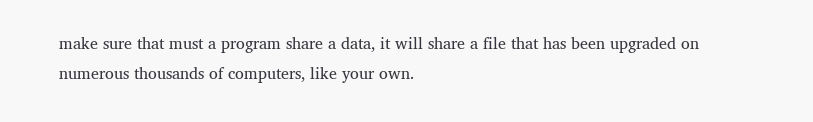make sure that must a program share a data, it will share a file that has been upgraded on numerous thousands of computers, like your own.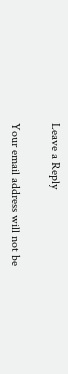Leave a Reply

Your email address will not be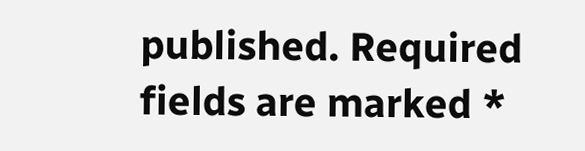published. Required fields are marked *